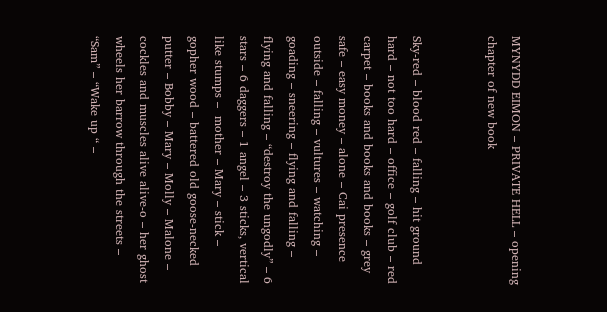MYNYDD EIMON – PRIVATE HELL – opening chapter of new book


Sky-red – blood red – falling – hit ground hard – not too hard – office – golf club – red carpet – books and books and books – grey safe – easy money – alone – Cai presence outside – falling – vultures – watching – goading – sneering – flying and falling – flying and falling – “destroy the ungodly” – 6 stars – 6 daggers – 1 angel – 3 sticks, vertical like stumps –  mother – Mary – stick – gopher wood – battered old goose-necked putter – Bobby – Mary – Molly – Malone – cockles and muscles alive alive-o – her ghost wheels her barrow through the streets – “Sam” – “Wake up “ –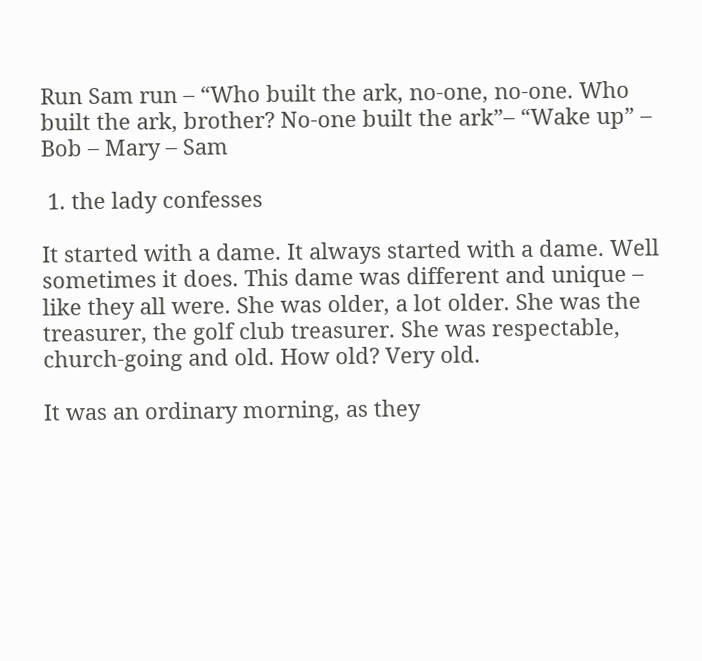Run Sam run – “Who built the ark, no-one, no-one. Who built the ark, brother? No-one built the ark”– “Wake up” – Bob – Mary – Sam

 1. the lady confesses

It started with a dame. It always started with a dame. Well sometimes it does. This dame was different and unique – like they all were. She was older, a lot older. She was the treasurer, the golf club treasurer. She was respectable, church-going and old. How old? Very old.

It was an ordinary morning, as they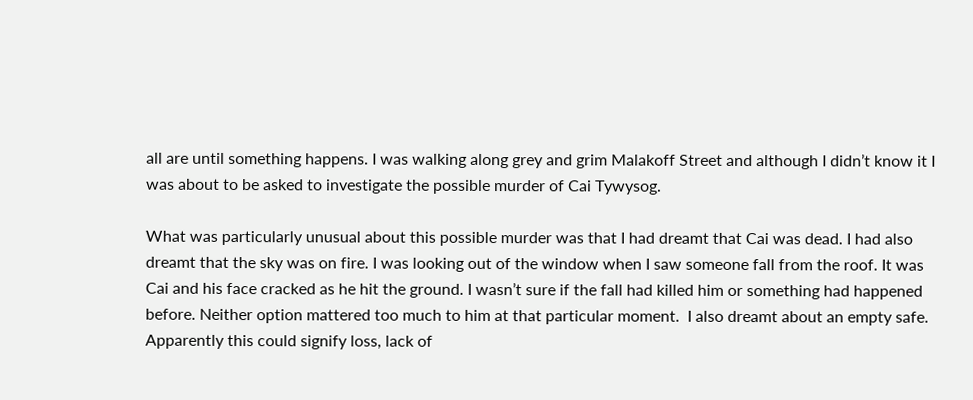all are until something happens. I was walking along grey and grim Malakoff Street and although I didn’t know it I was about to be asked to investigate the possible murder of Cai Tywysog.

What was particularly unusual about this possible murder was that I had dreamt that Cai was dead. I had also dreamt that the sky was on fire. I was looking out of the window when I saw someone fall from the roof. It was Cai and his face cracked as he hit the ground. I wasn’t sure if the fall had killed him or something had happened before. Neither option mattered too much to him at that particular moment.  I also dreamt about an empty safe. Apparently this could signify loss, lack of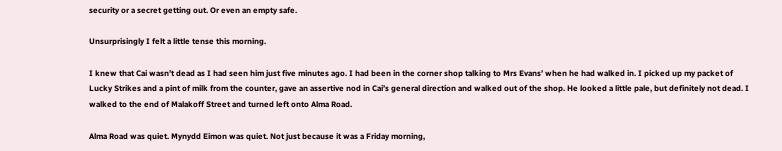security or a secret getting out. Or even an empty safe.

Unsurprisingly I felt a little tense this morning.

I knew that Cai wasn’t dead as I had seen him just five minutes ago. I had been in the corner shop talking to Mrs Evans’ when he had walked in. I picked up my packet of Lucky Strikes and a pint of milk from the counter, gave an assertive nod in Cai’s general direction and walked out of the shop. He looked a little pale, but definitely not dead. I walked to the end of Malakoff Street and turned left onto Alma Road.

Alma Road was quiet. Mynydd Eimon was quiet. Not just because it was a Friday morning,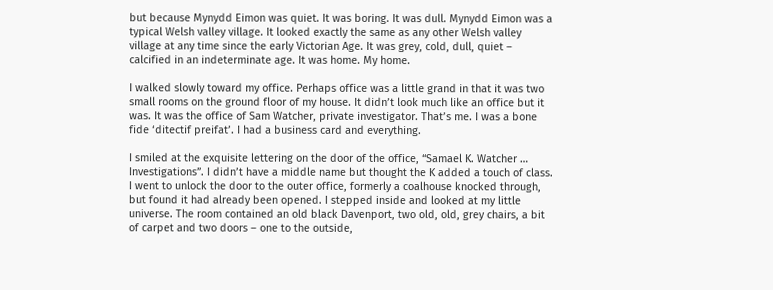but because Mynydd Eimon was quiet. It was boring. It was dull. Mynydd Eimon was a typical Welsh valley village. It looked exactly the same as any other Welsh valley village at any time since the early Victorian Age. It was grey, cold, dull, quiet – calcified in an indeterminate age. It was home. My home.

I walked slowly toward my office. Perhaps office was a little grand in that it was two small rooms on the ground floor of my house. It didn’t look much like an office but it was. It was the office of Sam Watcher, private investigator. That’s me. I was a bone fide ‘ditectif preifat’. I had a business card and everything.

I smiled at the exquisite lettering on the door of the office, “Samael K. Watcher … Investigations”. I didn’t have a middle name but thought the K added a touch of class. I went to unlock the door to the outer office, formerly a coalhouse knocked through, but found it had already been opened. I stepped inside and looked at my little universe. The room contained an old black Davenport, two old, old, grey chairs, a bit of carpet and two doors – one to the outside,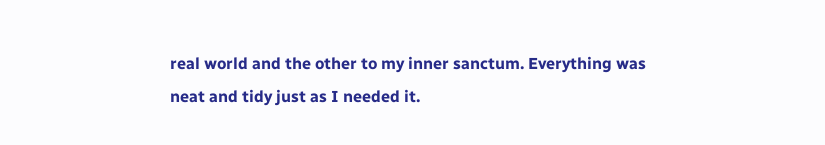real world and the other to my inner sanctum. Everything was neat and tidy just as I needed it.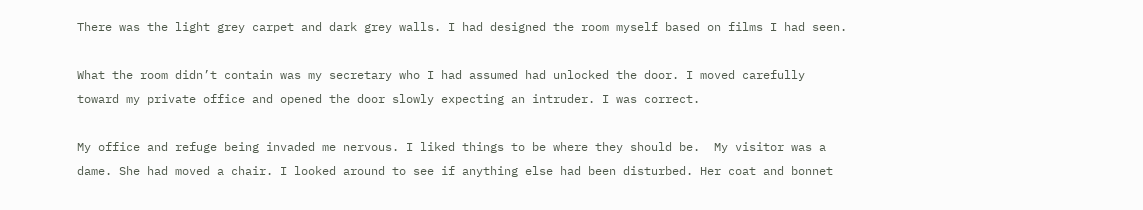There was the light grey carpet and dark grey walls. I had designed the room myself based on films I had seen.

What the room didn’t contain was my secretary who I had assumed had unlocked the door. I moved carefully toward my private office and opened the door slowly expecting an intruder. I was correct.

My office and refuge being invaded me nervous. I liked things to be where they should be.  My visitor was a dame. She had moved a chair. I looked around to see if anything else had been disturbed. Her coat and bonnet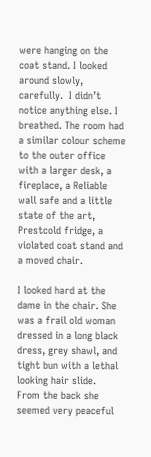were hanging on the coat stand. I looked around slowly, carefully.  I didn’t notice anything else. I breathed. The room had a similar colour scheme to the outer office with a larger desk, a fireplace, a Reliable wall safe and a little state of the art, Prestcold fridge, a violated coat stand and a moved chair.

I looked hard at the dame in the chair. She was a frail old woman dressed in a long black dress, grey shawl, and tight bun with a lethal looking hair slide.    From the back she seemed very peaceful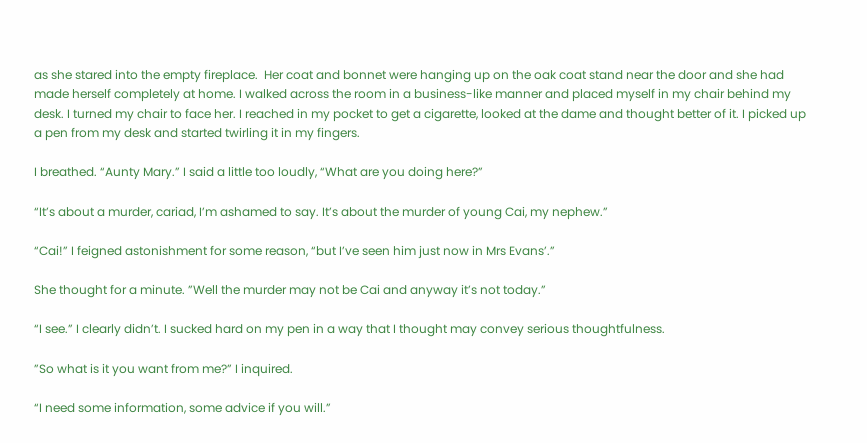as she stared into the empty fireplace.  Her coat and bonnet were hanging up on the oak coat stand near the door and she had made herself completely at home. I walked across the room in a business-like manner and placed myself in my chair behind my desk. I turned my chair to face her. I reached in my pocket to get a cigarette, looked at the dame and thought better of it. I picked up a pen from my desk and started twirling it in my fingers.

I breathed. “Aunty Mary.” I said a little too loudly, “What are you doing here?”

“It’s about a murder, cariad, I’m ashamed to say. It’s about the murder of young Cai, my nephew.”

“Cai!” I feigned astonishment for some reason, “but I’ve seen him just now in Mrs Evans’.”

She thought for a minute. ”Well the murder may not be Cai and anyway it’s not today.”

“I see.” I clearly didn’t. I sucked hard on my pen in a way that I thought may convey serious thoughtfulness.

”So what is it you want from me?” I inquired.

“I need some information, some advice if you will.”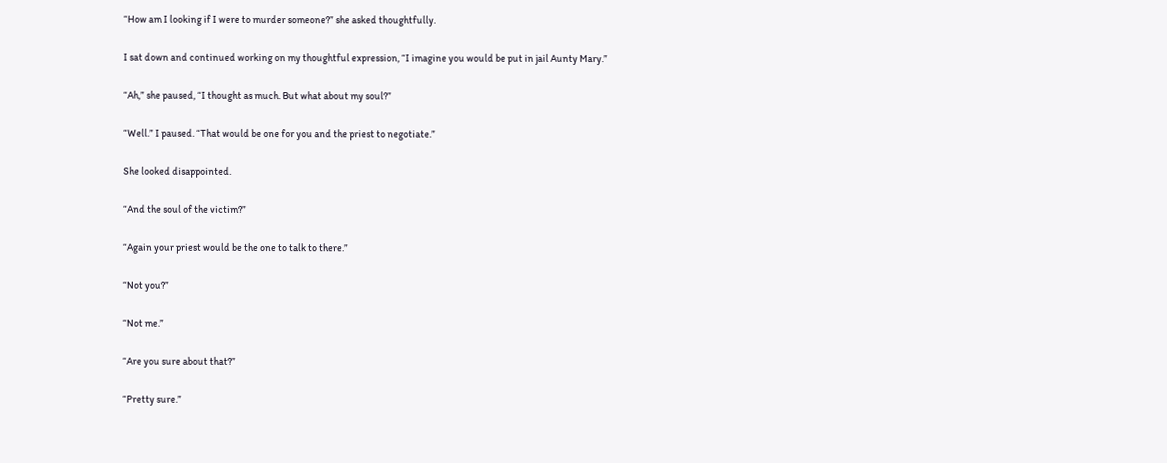“How am I looking if I were to murder someone?” she asked thoughtfully.

I sat down and continued working on my thoughtful expression, “I imagine you would be put in jail Aunty Mary.”

“Ah,” she paused, “I thought as much. But what about my soul?”

“Well.” I paused. “That would be one for you and the priest to negotiate.”

She looked disappointed.

“And the soul of the victim?”

“Again your priest would be the one to talk to there.”

“Not you?”

“Not me.”

“Are you sure about that?”

“Pretty sure.”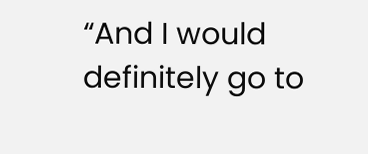“And I would definitely go to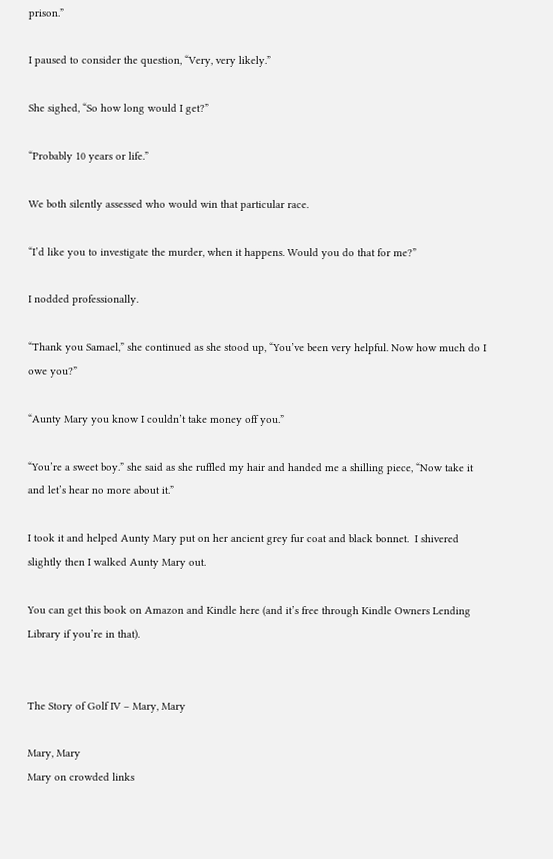prison.”

I paused to consider the question, “Very, very likely.”

She sighed, “So how long would I get?”

“Probably 10 years or life.”

We both silently assessed who would win that particular race.

“I’d like you to investigate the murder, when it happens. Would you do that for me?”

I nodded professionally.

“Thank you Samael,” she continued as she stood up, “You’ve been very helpful. Now how much do I owe you?”

“Aunty Mary you know I couldn’t take money off you.”

“You’re a sweet boy.” she said as she ruffled my hair and handed me a shilling piece, “Now take it and let’s hear no more about it.”

I took it and helped Aunty Mary put on her ancient grey fur coat and black bonnet.  I shivered slightly then I walked Aunty Mary out.

You can get this book on Amazon and Kindle here (and it’s free through Kindle Owners Lending Library if you’re in that).


The Story of Golf IV – Mary, Mary

Mary, Mary
Mary on crowded links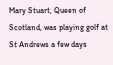Mary Stuart, Queen of Scotland, was playing golf at St Andrews a few days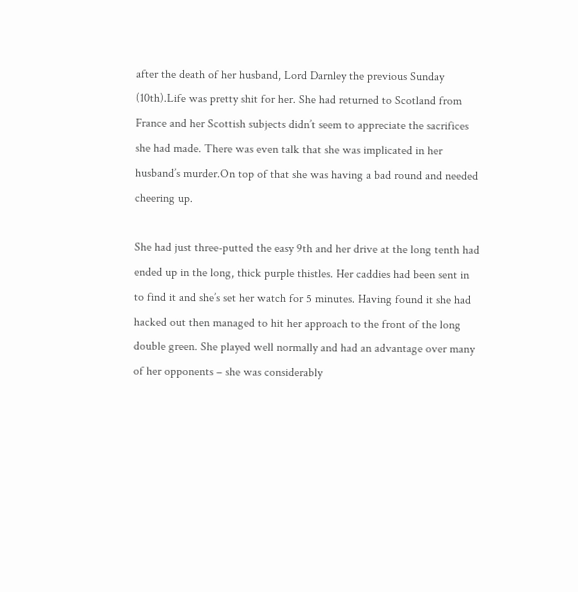after the death of her husband, Lord Darnley the previous Sunday (10th).Life was pretty shit for her. She had returned to Scotland from France and her Scottish subjects didn’t seem to appreciate the sacrifices she had made. There was even talk that she was implicated in her husband’s murder.On top of that she was having a bad round and needed cheering up.

She had just three-putted the easy 9th and her drive at the long tenth had ended up in the long, thick purple thistles. Her caddies had been sent in to find it and she’s set her watch for 5 minutes. Having found it she had hacked out then managed to hit her approach to the front of the long double green. She played well normally and had an advantage over many of her opponents – she was considerably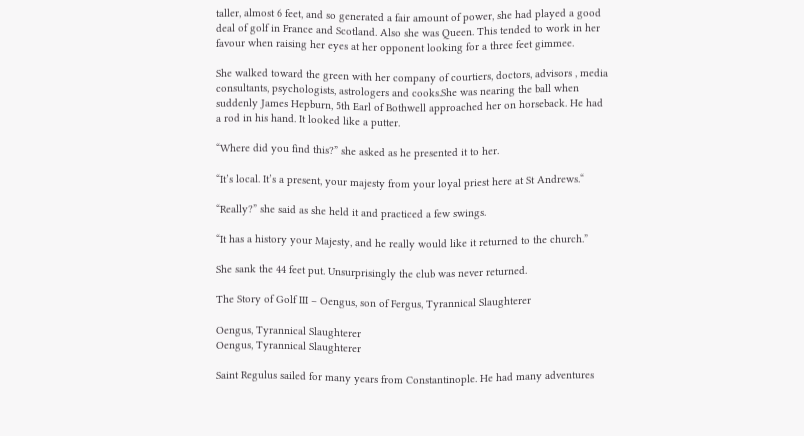taller, almost 6 feet, and so generated a fair amount of power, she had played a good deal of golf in France and Scotland. Also she was Queen. This tended to work in her favour when raising her eyes at her opponent looking for a three feet gimmee.

She walked toward the green with her company of courtiers, doctors, advisors , media consultants, psychologists, astrologers and cooks.She was nearing the ball when suddenly James Hepburn, 5th Earl of Bothwell approached her on horseback. He had a rod in his hand. It looked like a putter.

“Where did you find this?” she asked as he presented it to her.

“It’s local. It’s a present, your majesty from your loyal priest here at St Andrews.“

“Really?” she said as she held it and practiced a few swings.

“It has a history your Majesty, and he really would like it returned to the church.”

She sank the 44 feet put. Unsurprisingly the club was never returned.

The Story of Golf III – Oengus, son of Fergus, Tyrannical Slaughterer

Oengus, Tyrannical Slaughterer
Oengus, Tyrannical Slaughterer

Saint Regulus sailed for many years from Constantinople. He had many adventures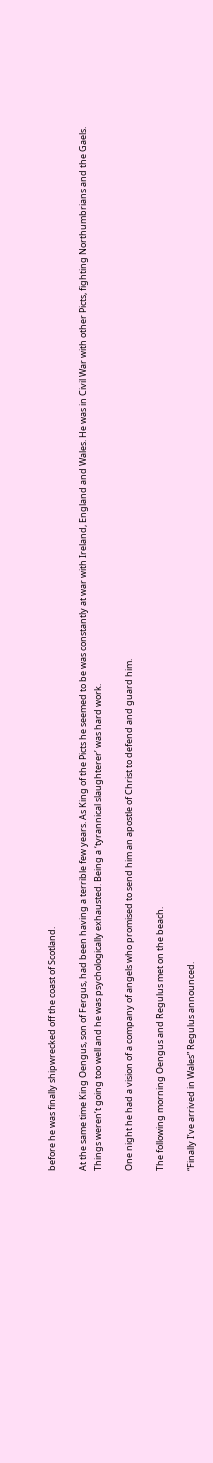before he was finally shipwrecked off the coast of Scotland.

At the same time King Oengus, son of Fergus, had been having a terrible few years. As King of the Picts he seemed to be was constantly at war with Ireland, England and Wales. He was in Civil War with other Picts, fighting Northumbrians and the Gaels. Things weren’t going too well and he was psychologically exhausted. Being a ‘tyrannical slaughterer’ was hard work.

One night he had a vision of a company of angels who promised to send him an apostle of Christ to defend and guard him.

The following morning Oengus and Regulus met on the beach.

“Finally I’ve arrived in Wales” Regulus announced.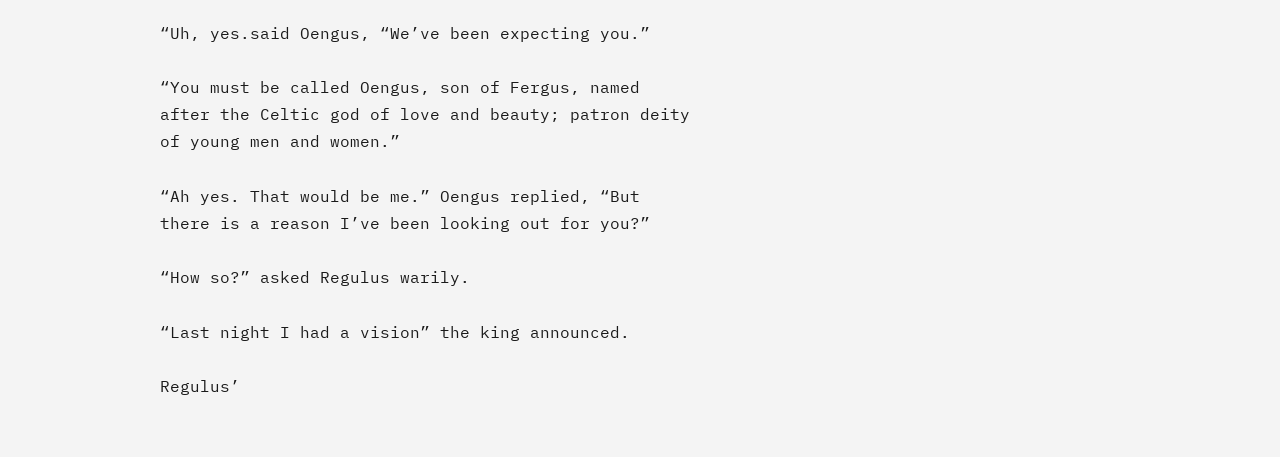“Uh, yes.said Oengus, “We’ve been expecting you.”

“You must be called Oengus, son of Fergus, named after the Celtic god of love and beauty; patron deity of young men and women.”

“Ah yes. That would be me.” Oengus replied, “But there is a reason I’ve been looking out for you?”

“How so?” asked Regulus warily.

“Last night I had a vision” the king announced.

Regulus’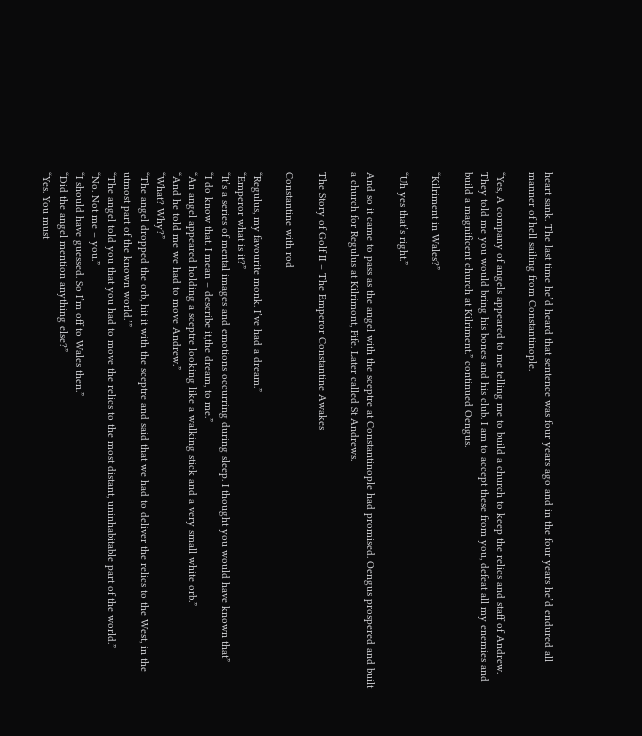heart sank. The last time he’d heard that sentence was four years ago and in the four years he’d endured all manner of hell sailing from Constantinople.

“Yes, A company of angels appeared to me telling me to build a church to keep the relics and staff of Andrew. They told me you would bring his bones and his club. I am to accept these from you, defeat all my enemies and build a magnificent church at Kilriment.” continued Oengus.

“Kilriment in Wales?”

“Uh yes that’s right.”

And so it came to pass as the angel with the sceptre at Constantinople had promised. Oengus prospered and built a church for Regulus at Kilrimont, Fife. Later called St Andrews.

The Story of Golf II – The Emperor Constantine Awakes

Constantine with rod

“Regulus, my favourite monk. I’ve had a dream.”
“Emperor what is it?”
“It’s a series of mental images and emotions occurring during sleep. I thought you would have known that”
“I do know that. I mean – describe it,the dream, to me.”
“An angel appeared holding a sceptre looking like a walking stick and a very small white orb.”
“And he told me we had to move Andrew.”
“What? Why?”
“The angel dropped the orb, hit it with the sceptre and said that we had to deliver the relics to the West, in the utmost part of the known world.’”
“The angel told you that you had to move the relics to the most distant, uninhabitable part of the world.”
“No. Not me – you.”
“I should have guessed. So I’m off to Wales then.”
“Did the angel mention anything else?”
“Yes. You must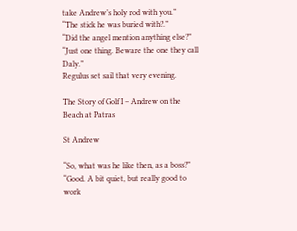take Andrew’s holy rod with you.”
“The stick he was buried with?.”
“Did the angel mention anything else?”
“Just one thing. Beware the one they call Daly.”
Regulus set sail that very evening.

The Story of Golf I – Andrew on the Beach at Patras

St Andrew

“So, what was he like then, as a boss?”
“Good. A bit quiet, but really good to work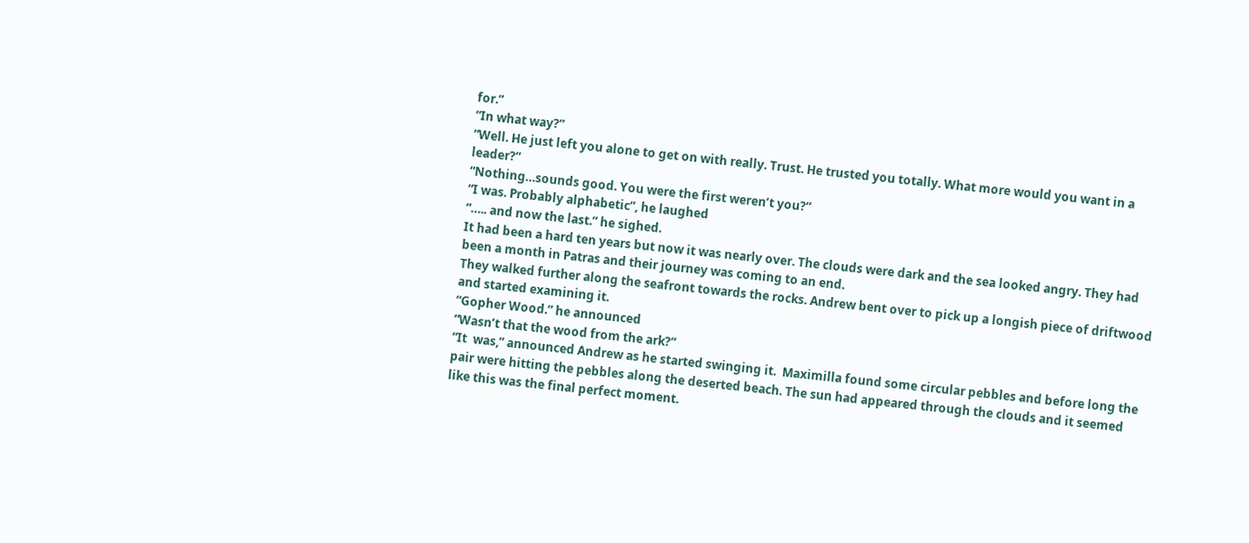for.”
“In what way?”
“Well. He just left you alone to get on with really. Trust. He trusted you totally. What more would you want in a leader?”
“Nothing…sounds good. You were the first weren’t you?”
“I was. Probably alphabetic”, he laughed
“….. and now the last.” he sighed.
It had been a hard ten years but now it was nearly over. The clouds were dark and the sea looked angry. They had been a month in Patras and their journey was coming to an end.
They walked further along the seafront towards the rocks. Andrew bent over to pick up a longish piece of driftwood and started examining it.
“Gopher Wood.” he announced
“Wasn’t that the wood from the ark?”
“It  was,” announced Andrew as he started swinging it.  Maximilla found some circular pebbles and before long the pair were hitting the pebbles along the deserted beach. The sun had appeared through the clouds and it seemed like this was the final perfect moment.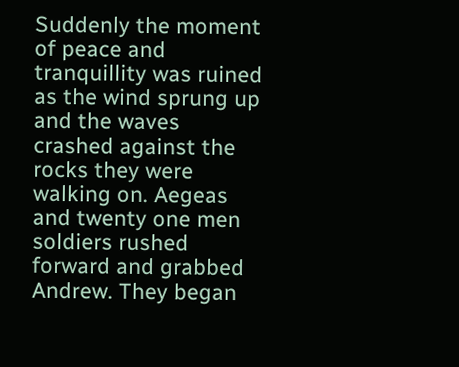Suddenly the moment of peace and tranquillity was ruined as the wind sprung up and the waves crashed against the rocks they were walking on. Aegeas and twenty one men soldiers rushed forward and grabbed Andrew. They began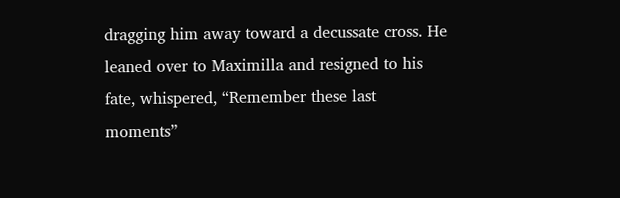dragging him away toward a decussate cross. He leaned over to Maximilla and resigned to his fate, whispered, “Remember these last moments”